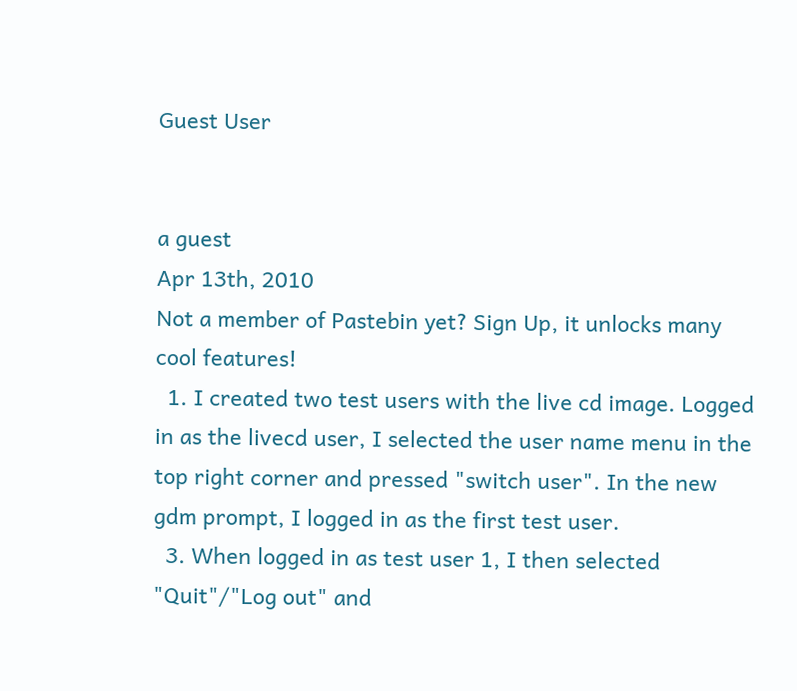Guest User


a guest
Apr 13th, 2010
Not a member of Pastebin yet? Sign Up, it unlocks many cool features!
  1. I created two test users with the live cd image. Logged in as the livecd user, I selected the user name menu in the top right corner and pressed "switch user". In the new gdm prompt, I logged in as the first test user.
  3. When logged in as test user 1, I then selected "Quit"/"Log out" and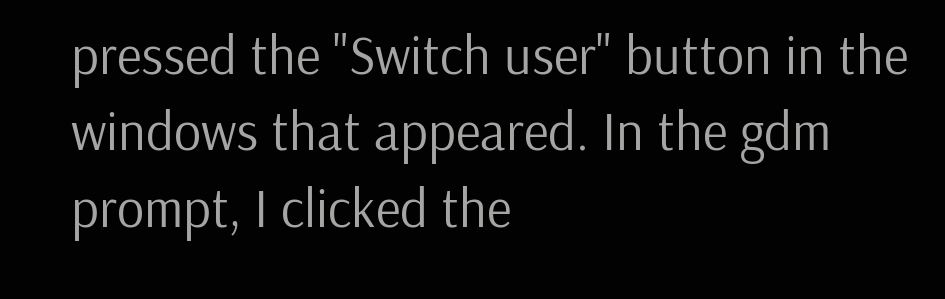pressed the "Switch user" button in the windows that appeared. In the gdm prompt, I clicked the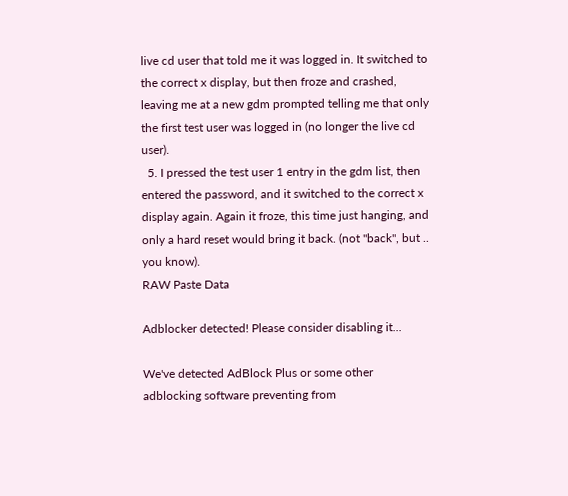live cd user that told me it was logged in. It switched to the correct x display, but then froze and crashed, leaving me at a new gdm prompted telling me that only the first test user was logged in (no longer the live cd user).
  5. I pressed the test user 1 entry in the gdm list, then entered the password, and it switched to the correct x display again. Again it froze, this time just hanging, and only a hard reset would bring it back. (not "back", but .. you know).
RAW Paste Data

Adblocker detected! Please consider disabling it...

We've detected AdBlock Plus or some other adblocking software preventing from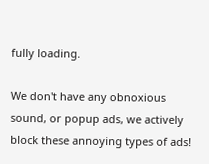fully loading.

We don't have any obnoxious sound, or popup ads, we actively block these annoying types of ads!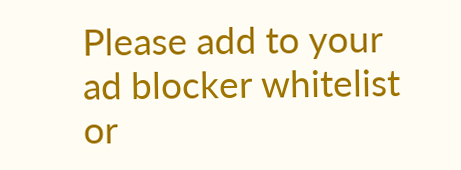Please add to your ad blocker whitelist or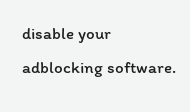disable your adblocking software.